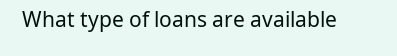What type of loans are available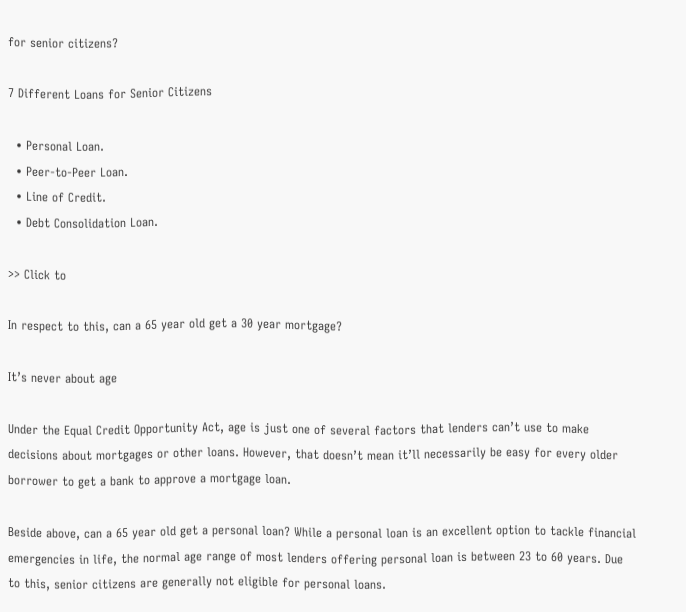for senior citizens?

7 Different Loans for Senior Citizens

  • Personal Loan.
  • Peer-to-Peer Loan.
  • Line of Credit.
  • Debt Consolidation Loan.

>> Click to

In respect to this, can a 65 year old get a 30 year mortgage?

It’s never about age

Under the Equal Credit Opportunity Act, age is just one of several factors that lenders can’t use to make decisions about mortgages or other loans. However, that doesn’t mean it’ll necessarily be easy for every older borrower to get a bank to approve a mortgage loan.

Beside above, can a 65 year old get a personal loan? While a personal loan is an excellent option to tackle financial emergencies in life, the normal age range of most lenders offering personal loan is between 23 to 60 years. Due to this, senior citizens are generally not eligible for personal loans.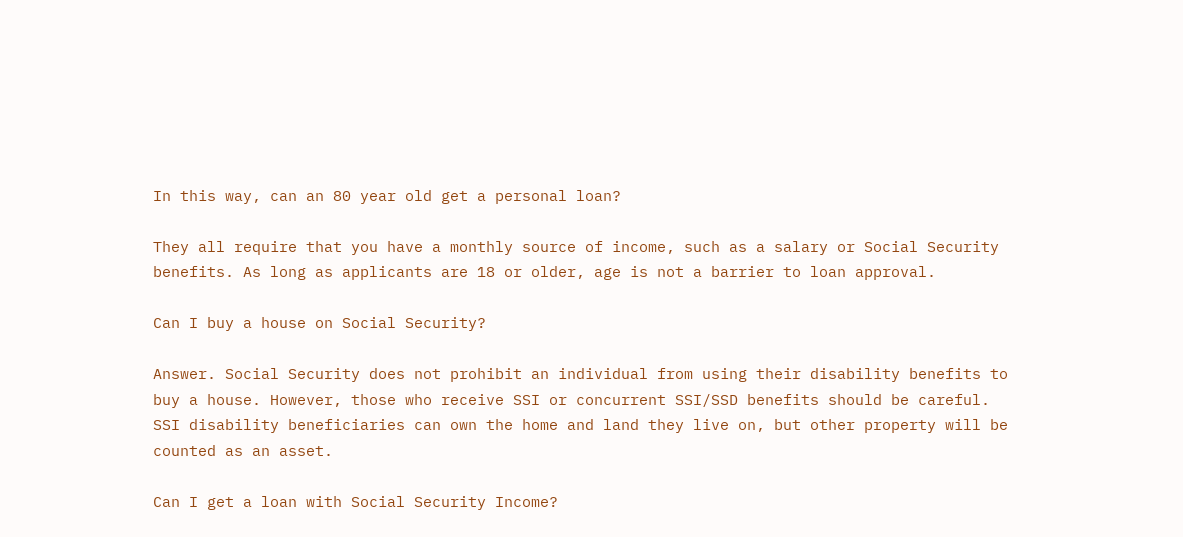In this way, can an 80 year old get a personal loan?

They all require that you have a monthly source of income, such as a salary or Social Security benefits. As long as applicants are 18 or older, age is not a barrier to loan approval.

Can I buy a house on Social Security?

Answer. Social Security does not prohibit an individual from using their disability benefits to buy a house. However, those who receive SSI or concurrent SSI/SSD benefits should be careful. SSI disability beneficiaries can own the home and land they live on, but other property will be counted as an asset.

Can I get a loan with Social Security Income?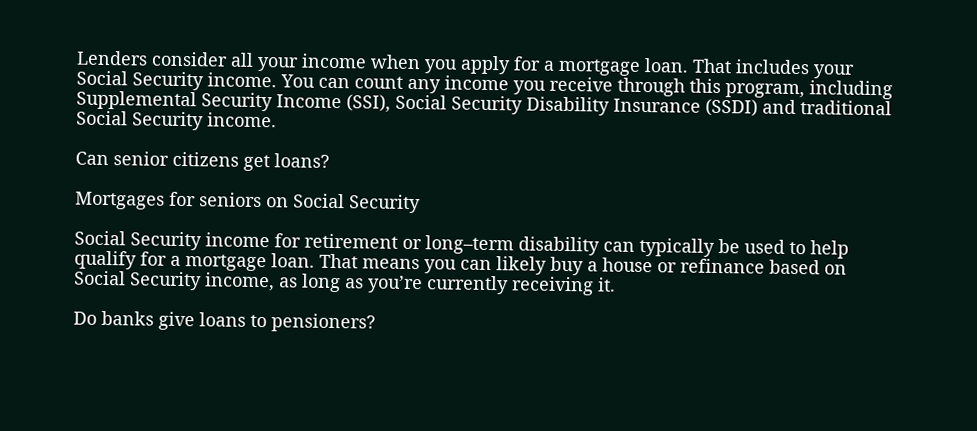Lenders consider all your income when you apply for a mortgage loan. That includes your Social Security income. You can count any income you receive through this program, including Supplemental Security Income (SSI), Social Security Disability Insurance (SSDI) and traditional Social Security income.

Can senior citizens get loans?

Mortgages for seniors on Social Security

Social Security income for retirement or long–term disability can typically be used to help qualify for a mortgage loan. That means you can likely buy a house or refinance based on Social Security income, as long as you’re currently receiving it.

Do banks give loans to pensioners?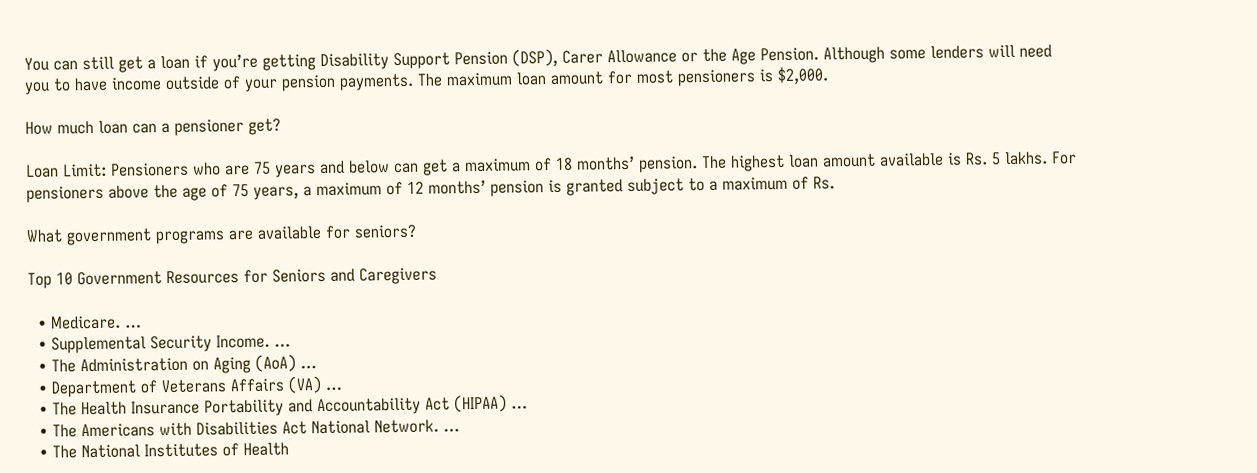You can still get a loan if you’re getting Disability Support Pension (DSP), Carer Allowance or the Age Pension. Although some lenders will need you to have income outside of your pension payments. The maximum loan amount for most pensioners is $2,000.

How much loan can a pensioner get?

Loan Limit: Pensioners who are 75 years and below can get a maximum of 18 months’ pension. The highest loan amount available is Rs. 5 lakhs. For pensioners above the age of 75 years, a maximum of 12 months’ pension is granted subject to a maximum of Rs.

What government programs are available for seniors?

Top 10 Government Resources for Seniors and Caregivers

  • Medicare. …
  • Supplemental Security Income. …
  • The Administration on Aging (AoA) …
  • Department of Veterans Affairs (VA) …
  • The Health Insurance Portability and Accountability Act (HIPAA) …
  • The Americans with Disabilities Act National Network. …
  • The National Institutes of Health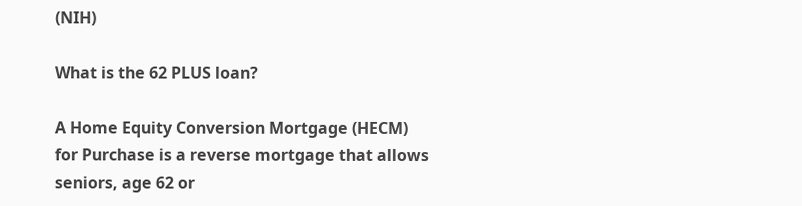(NIH)

What is the 62 PLUS loan?

A Home Equity Conversion Mortgage (HECM) for Purchase is a reverse mortgage that allows seniors, age 62 or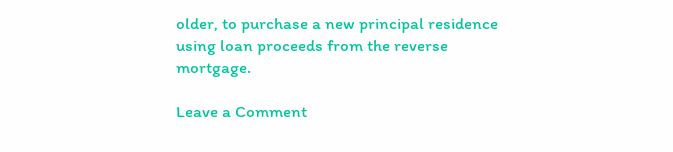older, to purchase a new principal residence using loan proceeds from the reverse mortgage.

Leave a Comment